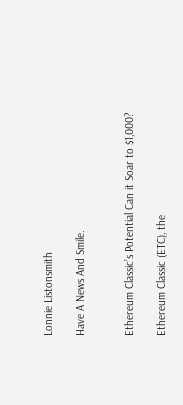Lonnie Listonsmith

Have A News And Smile.


Ethereum Classic’s Potential Can it Soar to $1,000?

Ethereum Classic (ETC), the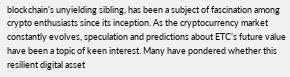blockchain’s unyielding sibling, has been a subject of fascination among crypto enthusiasts since its inception. As the cryptocurrency market constantly evolves, speculation and predictions about ETC’s future value have been a topic of keen interest. Many have pondered whether this resilient digital asset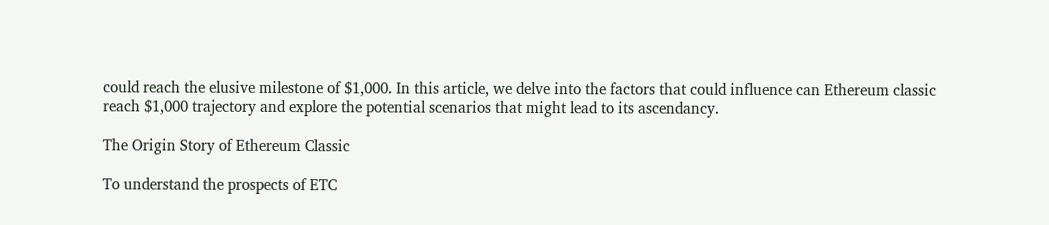could reach the elusive milestone of $1,000. In this article, we delve into the factors that could influence can Ethereum classic reach $1,000 trajectory and explore the potential scenarios that might lead to its ascendancy.

The Origin Story of Ethereum Classic

To understand the prospects of ETC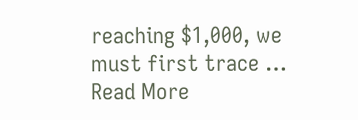reaching $1,000, we must first trace … Read More